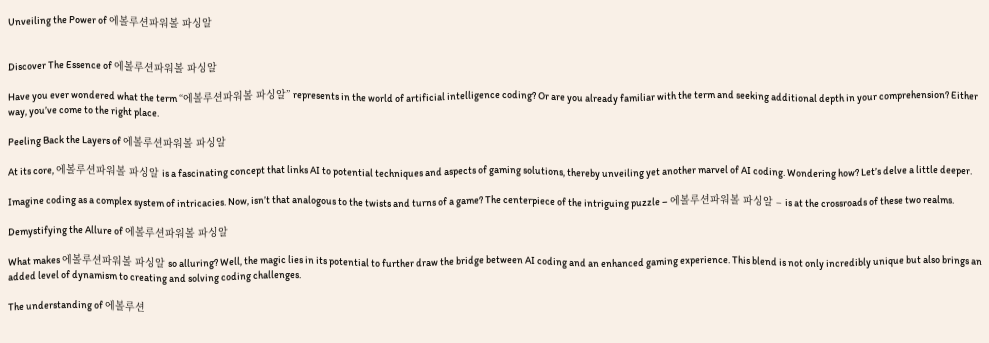Unveiling the Power of 에볼루션파워볼 파싱알


Discover The Essence of 에볼루션파워볼 파싱알

Have you ever wondered what the term “에볼루션파워볼 파싱알” represents in the world of artificial intelligence coding? Or are you already familiar with the term and seeking additional depth in your comprehension? Either way, you’ve come to the right place.

Peeling Back the Layers of 에볼루션파워볼 파싱알

At its core, 에볼루션파워볼 파싱알 is a fascinating concept that links AI to potential techniques and aspects of gaming solutions, thereby unveiling yet another marvel of AI coding. Wondering how? Let’s delve a little deeper.

Imagine coding as a complex system of intricacies. Now, isn’t that analogous to the twists and turns of a game? The centerpiece of the intriguing puzzle – 에볼루션파워볼 파싱알 – is at the crossroads of these two realms.

Demystifying the Allure of 에볼루션파워볼 파싱알

What makes 에볼루션파워볼 파싱알 so alluring? Well, the magic lies in its potential to further draw the bridge between AI coding and an enhanced gaming experience. This blend is not only incredibly unique but also brings an added level of dynamism to creating and solving coding challenges.

The understanding of 에볼루션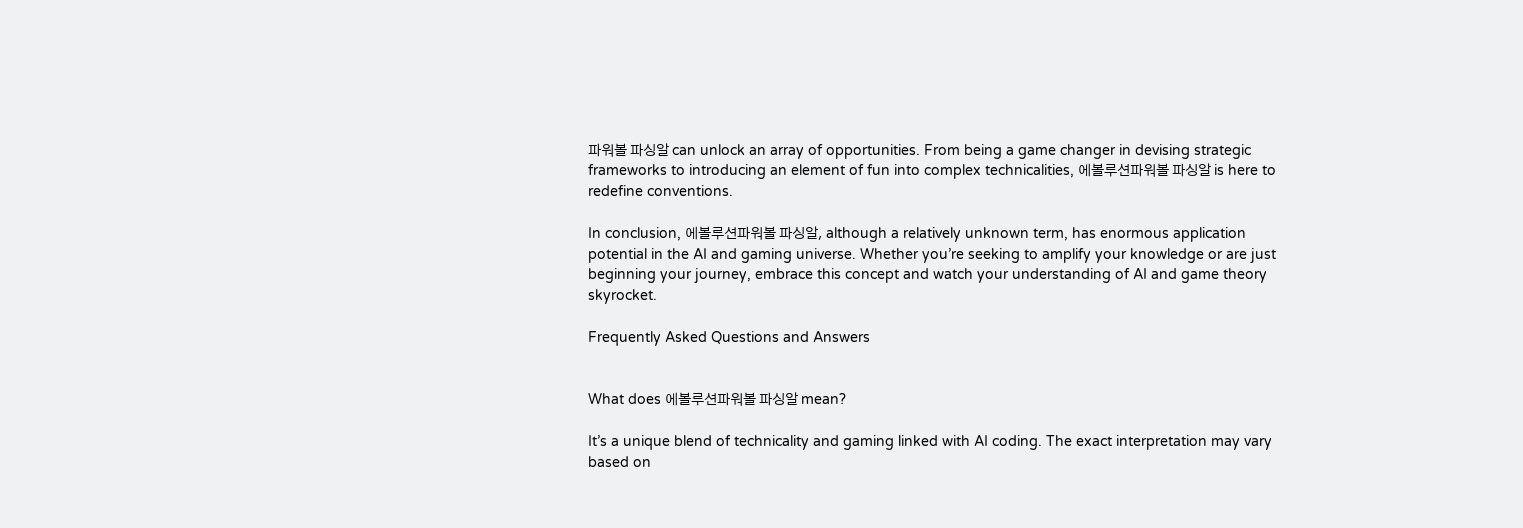파워볼 파싱알 can unlock an array of opportunities. From being a game changer in devising strategic frameworks to introducing an element of fun into complex technicalities, 에볼루션파워볼 파싱알 is here to redefine conventions.

In conclusion, 에볼루션파워볼 파싱알, although a relatively unknown term, has enormous application potential in the AI and gaming universe. Whether you’re seeking to amplify your knowledge or are just beginning your journey, embrace this concept and watch your understanding of AI and game theory skyrocket.

Frequently Asked Questions and Answers


What does 에볼루션파워볼 파싱알 mean?

It’s a unique blend of technicality and gaming linked with AI coding. The exact interpretation may vary based on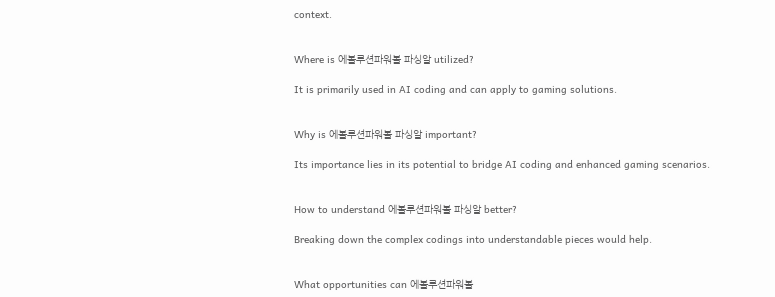context.


Where is 에볼루션파워볼 파싱알 utilized?

It is primarily used in AI coding and can apply to gaming solutions.


Why is 에볼루션파워볼 파싱알 important?

Its importance lies in its potential to bridge AI coding and enhanced gaming scenarios.


How to understand 에볼루션파워볼 파싱알 better?

Breaking down the complex codings into understandable pieces would help.


What opportunities can 에볼루션파워볼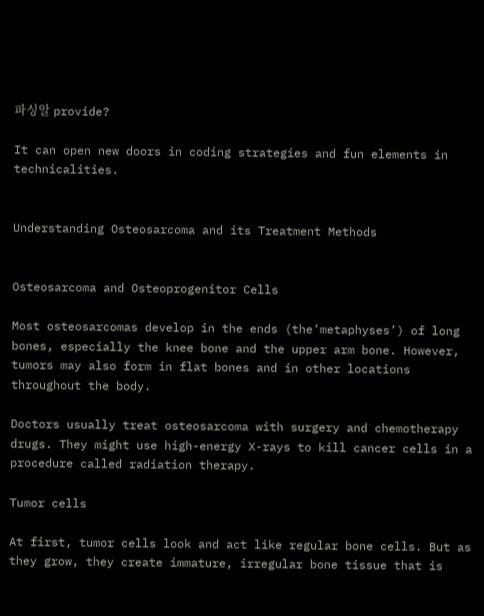파싱알 provide?

It can open new doors in coding strategies and fun elements in technicalities.


Understanding Osteosarcoma and its Treatment Methods


Osteosarcoma and Osteoprogenitor Cells

Most osteosarcomas develop in the ends (the’metaphyses’) of long bones, especially the knee bone and the upper arm bone. However, tumors may also form in flat bones and in other locations throughout the body.

Doctors usually treat osteosarcoma with surgery and chemotherapy drugs. They might use high-energy X-rays to kill cancer cells in a procedure called radiation therapy.

Tumor cells

At first, tumor cells look and act like regular bone cells. But as they grow, they create immature, irregular bone tissue that is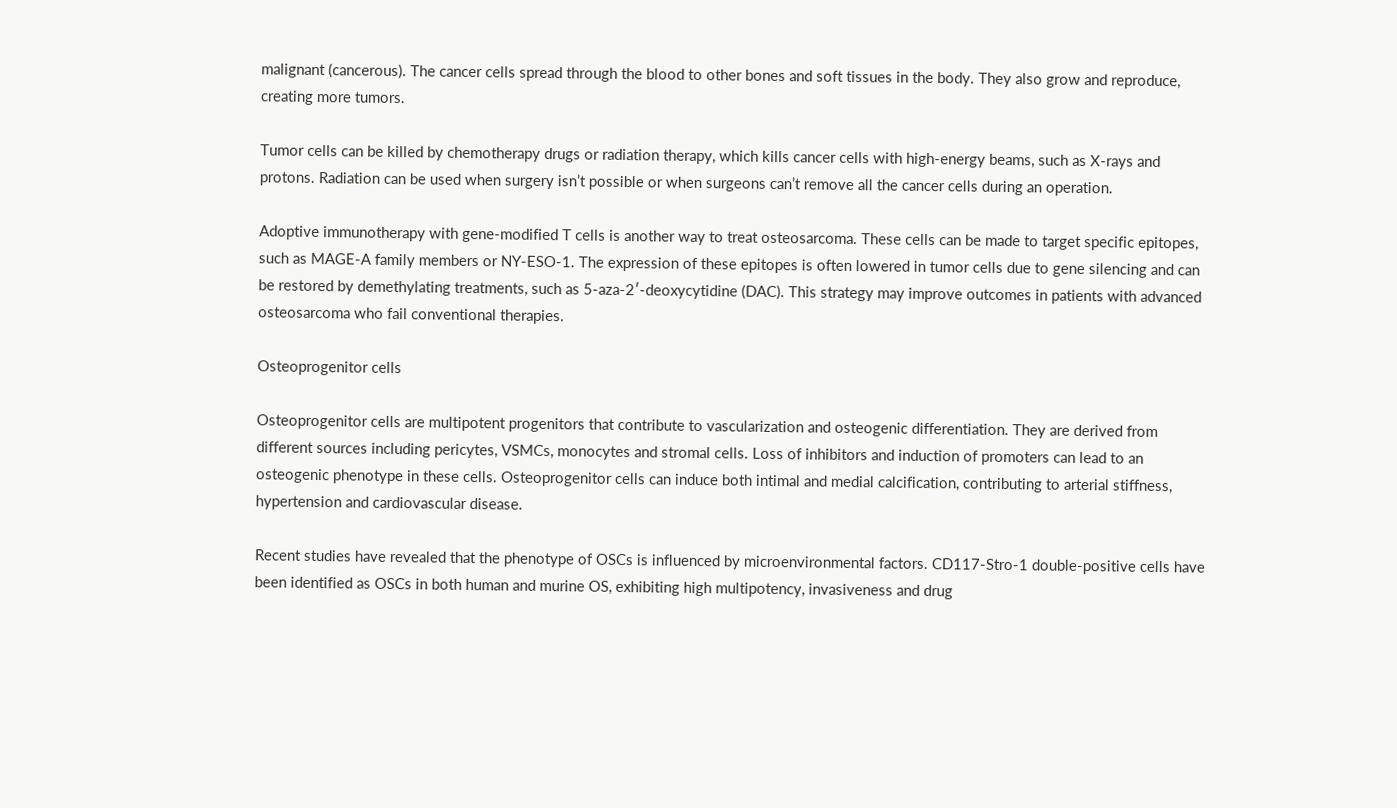malignant (cancerous). The cancer cells spread through the blood to other bones and soft tissues in the body. They also grow and reproduce, creating more tumors.

Tumor cells can be killed by chemotherapy drugs or radiation therapy, which kills cancer cells with high-energy beams, such as X-rays and protons. Radiation can be used when surgery isn’t possible or when surgeons can’t remove all the cancer cells during an operation.

Adoptive immunotherapy with gene-modified T cells is another way to treat osteosarcoma. These cells can be made to target specific epitopes, such as MAGE-A family members or NY-ESO-1. The expression of these epitopes is often lowered in tumor cells due to gene silencing and can be restored by demethylating treatments, such as 5-aza-2′-deoxycytidine (DAC). This strategy may improve outcomes in patients with advanced osteosarcoma who fail conventional therapies.

Osteoprogenitor cells

Osteoprogenitor cells are multipotent progenitors that contribute to vascularization and osteogenic differentiation. They are derived from different sources including pericytes, VSMCs, monocytes and stromal cells. Loss of inhibitors and induction of promoters can lead to an osteogenic phenotype in these cells. Osteoprogenitor cells can induce both intimal and medial calcification, contributing to arterial stiffness, hypertension and cardiovascular disease.

Recent studies have revealed that the phenotype of OSCs is influenced by microenvironmental factors. CD117-Stro-1 double-positive cells have been identified as OSCs in both human and murine OS, exhibiting high multipotency, invasiveness and drug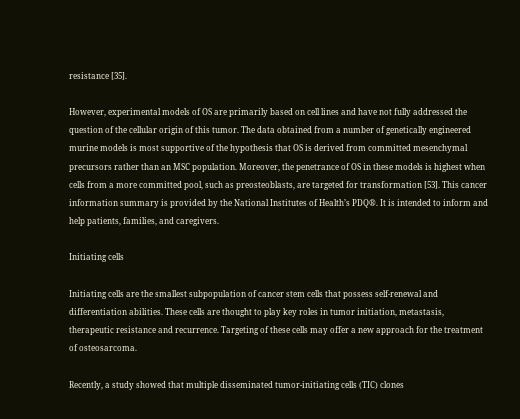resistance [35].

However, experimental models of OS are primarily based on cell lines and have not fully addressed the question of the cellular origin of this tumor. The data obtained from a number of genetically engineered murine models is most supportive of the hypothesis that OS is derived from committed mesenchymal precursors rather than an MSC population. Moreover, the penetrance of OS in these models is highest when cells from a more committed pool, such as preosteoblasts, are targeted for transformation [53]. This cancer information summary is provided by the National Institutes of Health’s PDQ®. It is intended to inform and help patients, families, and caregivers.

Initiating cells

Initiating cells are the smallest subpopulation of cancer stem cells that possess self-renewal and differentiation abilities. These cells are thought to play key roles in tumor initiation, metastasis, therapeutic resistance and recurrence. Targeting of these cells may offer a new approach for the treatment of osteosarcoma.

Recently, a study showed that multiple disseminated tumor-initiating cells (TIC) clones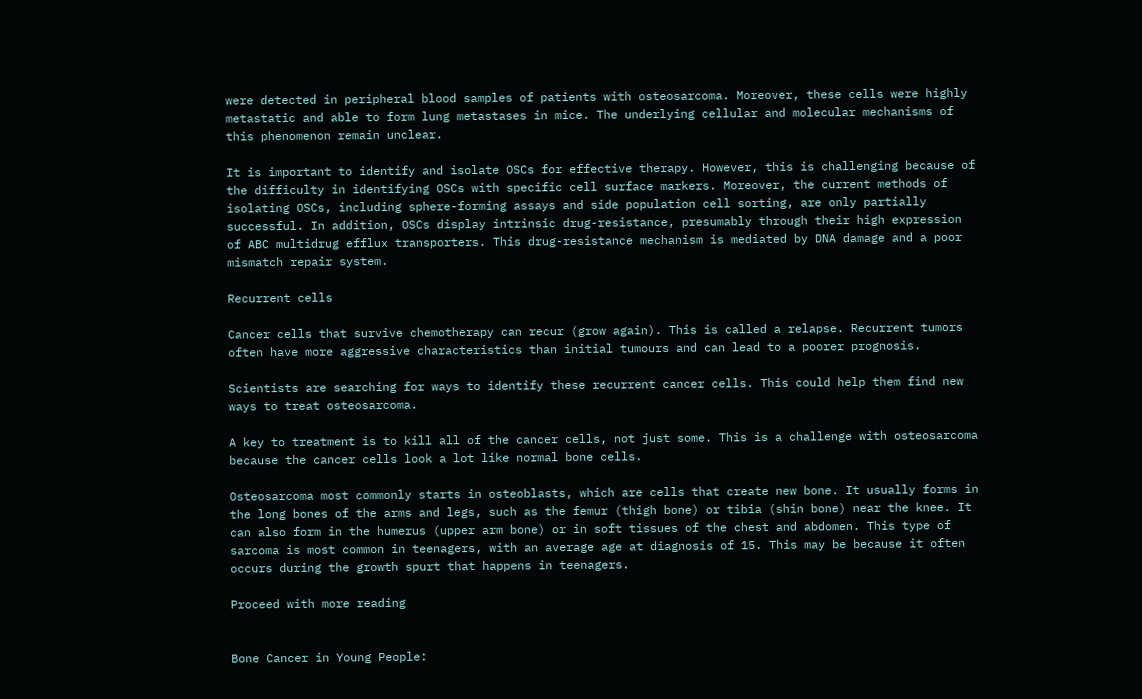were detected in peripheral blood samples of patients with osteosarcoma. Moreover, these cells were highly metastatic and able to form lung metastases in mice. The underlying cellular and molecular mechanisms of this phenomenon remain unclear.

It is important to identify and isolate OSCs for effective therapy. However, this is challenging because of the difficulty in identifying OSCs with specific cell surface markers. Moreover, the current methods of isolating OSCs, including sphere-forming assays and side population cell sorting, are only partially successful. In addition, OSCs display intrinsic drug-resistance, presumably through their high expression of ABC multidrug efflux transporters. This drug-resistance mechanism is mediated by DNA damage and a poor mismatch repair system.

Recurrent cells

Cancer cells that survive chemotherapy can recur (grow again). This is called a relapse. Recurrent tumors often have more aggressive characteristics than initial tumours and can lead to a poorer prognosis.

Scientists are searching for ways to identify these recurrent cancer cells. This could help them find new ways to treat osteosarcoma.

A key to treatment is to kill all of the cancer cells, not just some. This is a challenge with osteosarcoma because the cancer cells look a lot like normal bone cells.

Osteosarcoma most commonly starts in osteoblasts, which are cells that create new bone. It usually forms in the long bones of the arms and legs, such as the femur (thigh bone) or tibia (shin bone) near the knee. It can also form in the humerus (upper arm bone) or in soft tissues of the chest and abdomen. This type of sarcoma is most common in teenagers, with an average age at diagnosis of 15. This may be because it often occurs during the growth spurt that happens in teenagers.

Proceed with more reading


Bone Cancer in Young People: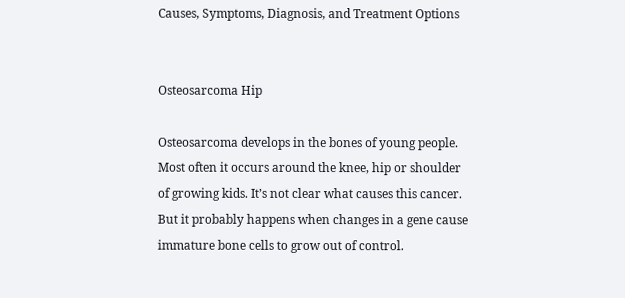Causes, Symptoms, Diagnosis, and Treatment Options


Osteosarcoma Hip

Osteosarcoma develops in the bones of young people. Most often it occurs around the knee, hip or shoulder of growing kids. It’s not clear what causes this cancer. But it probably happens when changes in a gene cause immature bone cells to grow out of control.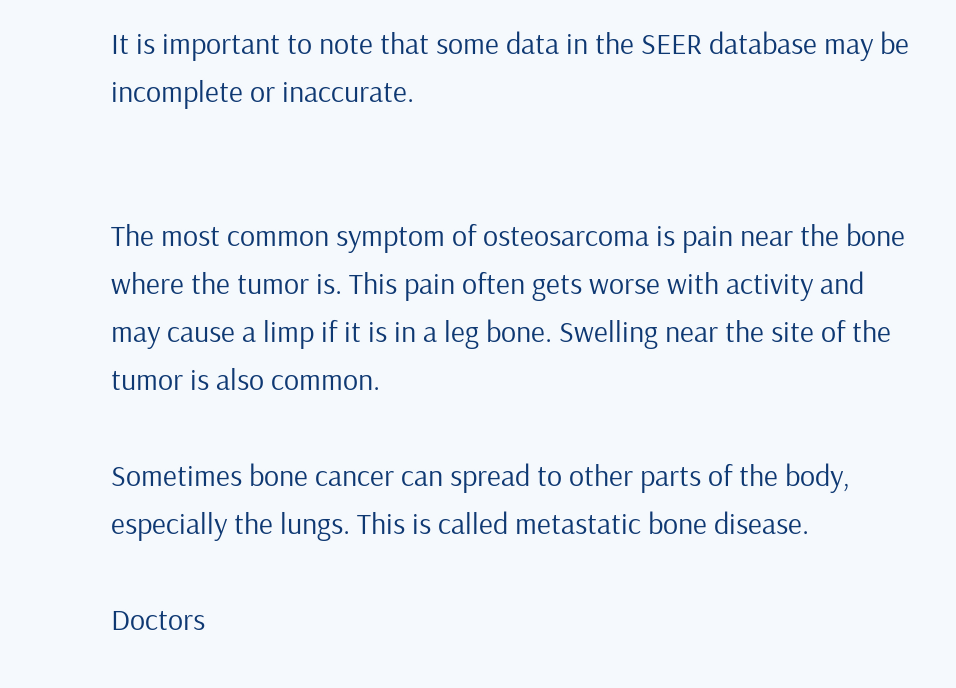It is important to note that some data in the SEER database may be incomplete or inaccurate.


The most common symptom of osteosarcoma is pain near the bone where the tumor is. This pain often gets worse with activity and may cause a limp if it is in a leg bone. Swelling near the site of the tumor is also common.

Sometimes bone cancer can spread to other parts of the body, especially the lungs. This is called metastatic bone disease.

Doctors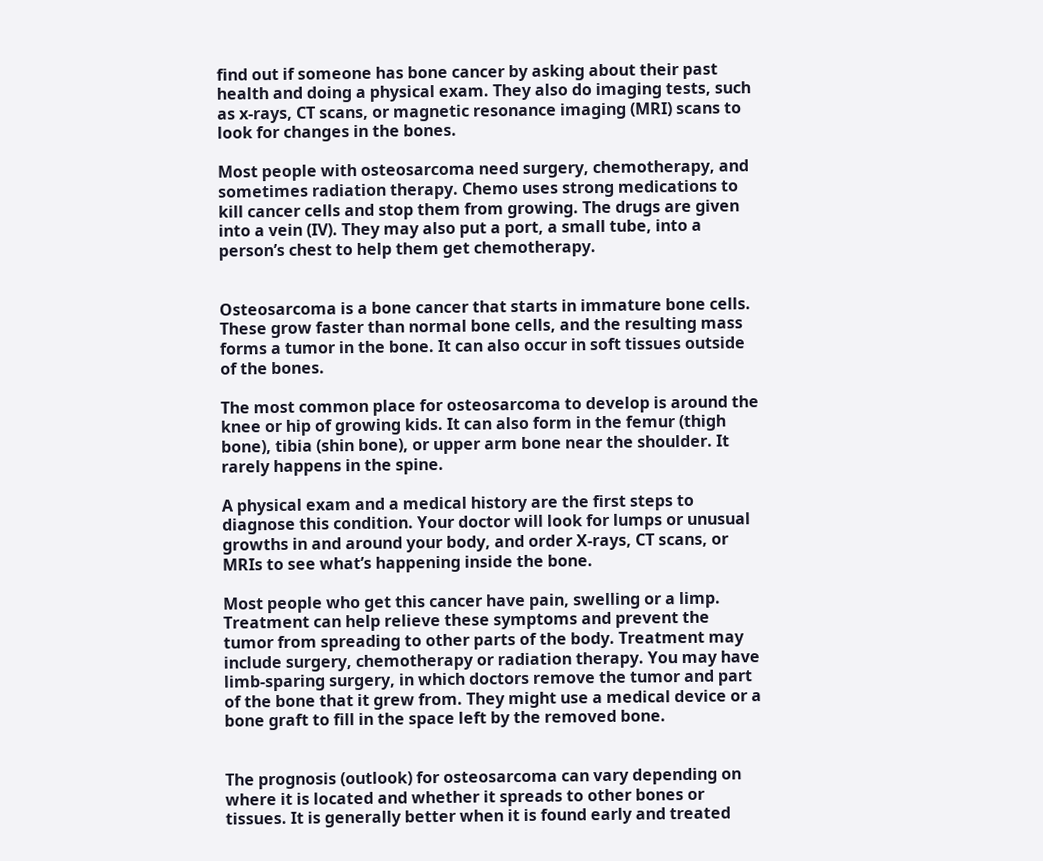find out if someone has bone cancer by asking about their past health and doing a physical exam. They also do imaging tests, such as x-rays, CT scans, or magnetic resonance imaging (MRI) scans to look for changes in the bones.

Most people with osteosarcoma need surgery, chemotherapy, and sometimes radiation therapy. Chemo uses strong medications to kill cancer cells and stop them from growing. The drugs are given into a vein (IV). They may also put a port, a small tube, into a person’s chest to help them get chemotherapy.


Osteosarcoma is a bone cancer that starts in immature bone cells. These grow faster than normal bone cells, and the resulting mass forms a tumor in the bone. It can also occur in soft tissues outside of the bones.

The most common place for osteosarcoma to develop is around the knee or hip of growing kids. It can also form in the femur (thigh bone), tibia (shin bone), or upper arm bone near the shoulder. It rarely happens in the spine.

A physical exam and a medical history are the first steps to diagnose this condition. Your doctor will look for lumps or unusual growths in and around your body, and order X-rays, CT scans, or MRIs to see what’s happening inside the bone.

Most people who get this cancer have pain, swelling or a limp. Treatment can help relieve these symptoms and prevent the tumor from spreading to other parts of the body. Treatment may include surgery, chemotherapy or radiation therapy. You may have limb-sparing surgery, in which doctors remove the tumor and part of the bone that it grew from. They might use a medical device or a bone graft to fill in the space left by the removed bone.


The prognosis (outlook) for osteosarcoma can vary depending on where it is located and whether it spreads to other bones or tissues. It is generally better when it is found early and treated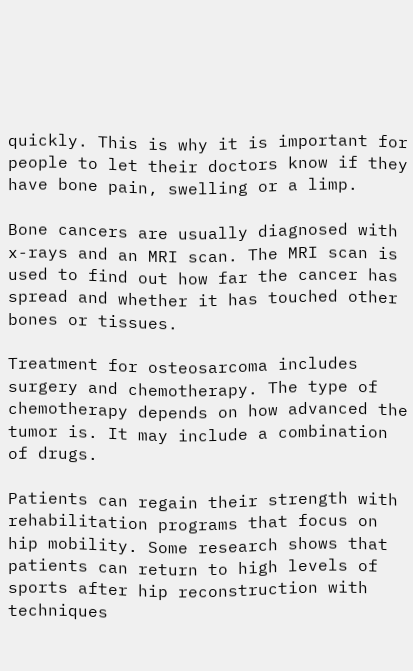quickly. This is why it is important for people to let their doctors know if they have bone pain, swelling or a limp.

Bone cancers are usually diagnosed with x-rays and an MRI scan. The MRI scan is used to find out how far the cancer has spread and whether it has touched other bones or tissues.

Treatment for osteosarcoma includes surgery and chemotherapy. The type of chemotherapy depends on how advanced the tumor is. It may include a combination of drugs.

Patients can regain their strength with rehabilitation programs that focus on hip mobility. Some research shows that patients can return to high levels of sports after hip reconstruction with techniques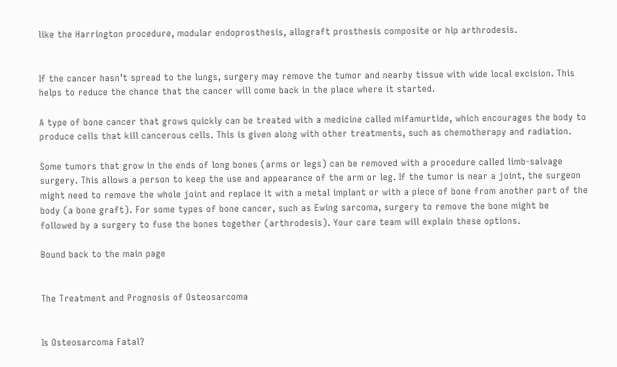like the Harrington procedure, modular endoprosthesis, allograft prosthesis composite or hip arthrodesis.


If the cancer hasn’t spread to the lungs, surgery may remove the tumor and nearby tissue with wide local excision. This helps to reduce the chance that the cancer will come back in the place where it started.

A type of bone cancer that grows quickly can be treated with a medicine called mifamurtide, which encourages the body to produce cells that kill cancerous cells. This is given along with other treatments, such as chemotherapy and radiation.

Some tumors that grow in the ends of long bones (arms or legs) can be removed with a procedure called limb-salvage surgery. This allows a person to keep the use and appearance of the arm or leg. If the tumor is near a joint, the surgeon might need to remove the whole joint and replace it with a metal implant or with a piece of bone from another part of the body (a bone graft). For some types of bone cancer, such as Ewing sarcoma, surgery to remove the bone might be followed by a surgery to fuse the bones together (arthrodesis). Your care team will explain these options.

Bound back to the main page


The Treatment and Prognosis of Osteosarcoma


Is Osteosarcoma Fatal?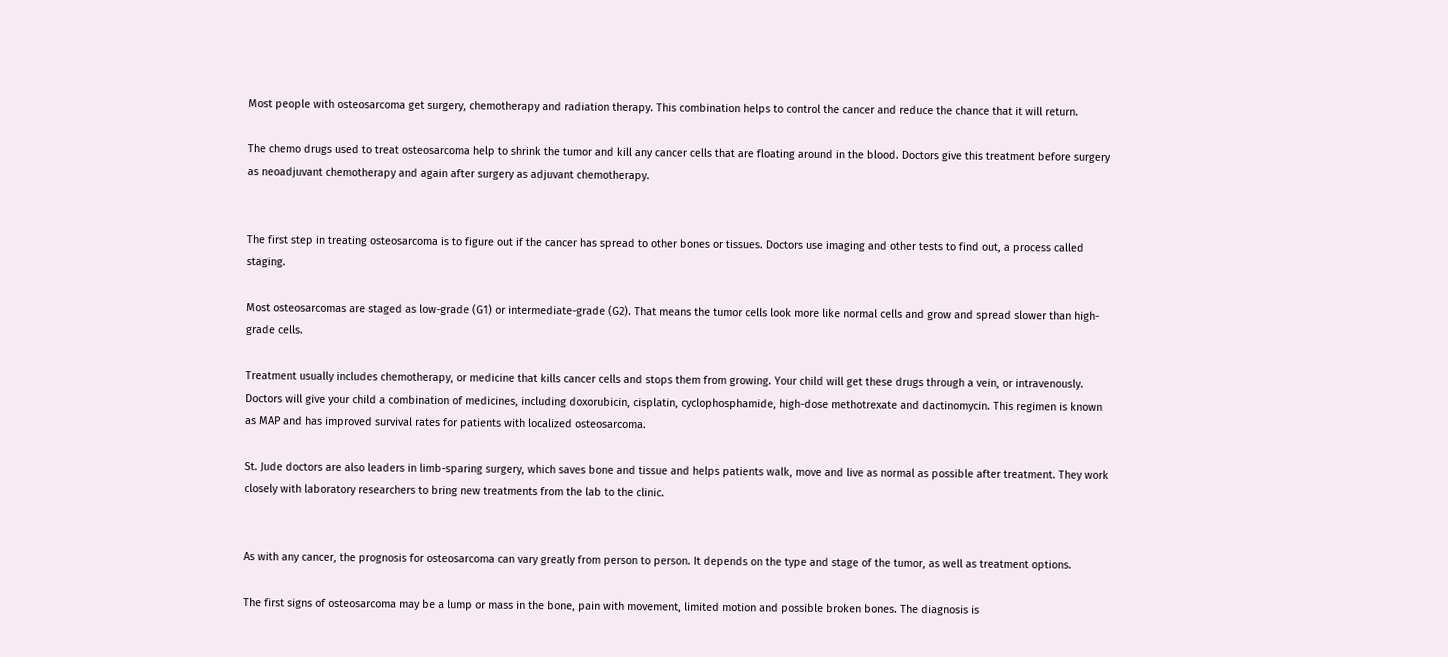Most people with osteosarcoma get surgery, chemotherapy and radiation therapy. This combination helps to control the cancer and reduce the chance that it will return.

The chemo drugs used to treat osteosarcoma help to shrink the tumor and kill any cancer cells that are floating around in the blood. Doctors give this treatment before surgery as neoadjuvant chemotherapy and again after surgery as adjuvant chemotherapy.


The first step in treating osteosarcoma is to figure out if the cancer has spread to other bones or tissues. Doctors use imaging and other tests to find out, a process called staging.

Most osteosarcomas are staged as low-grade (G1) or intermediate-grade (G2). That means the tumor cells look more like normal cells and grow and spread slower than high-grade cells.

Treatment usually includes chemotherapy, or medicine that kills cancer cells and stops them from growing. Your child will get these drugs through a vein, or intravenously. Doctors will give your child a combination of medicines, including doxorubicin, cisplatin, cyclophosphamide, high-dose methotrexate and dactinomycin. This regimen is known as MAP and has improved survival rates for patients with localized osteosarcoma.

St. Jude doctors are also leaders in limb-sparing surgery, which saves bone and tissue and helps patients walk, move and live as normal as possible after treatment. They work closely with laboratory researchers to bring new treatments from the lab to the clinic.


As with any cancer, the prognosis for osteosarcoma can vary greatly from person to person. It depends on the type and stage of the tumor, as well as treatment options.

The first signs of osteosarcoma may be a lump or mass in the bone, pain with movement, limited motion and possible broken bones. The diagnosis is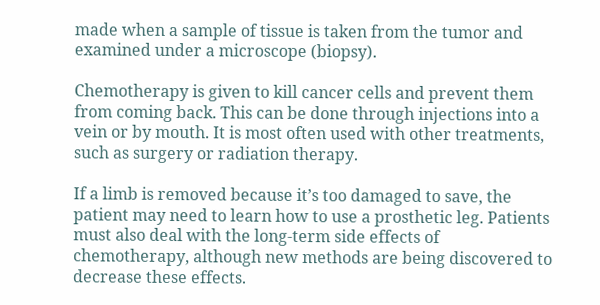made when a sample of tissue is taken from the tumor and examined under a microscope (biopsy).

Chemotherapy is given to kill cancer cells and prevent them from coming back. This can be done through injections into a vein or by mouth. It is most often used with other treatments, such as surgery or radiation therapy.

If a limb is removed because it’s too damaged to save, the patient may need to learn how to use a prosthetic leg. Patients must also deal with the long-term side effects of chemotherapy, although new methods are being discovered to decrease these effects.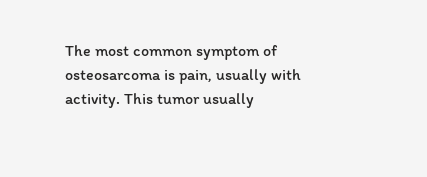The most common symptom of osteosarcoma is pain, usually with activity. This tumor usually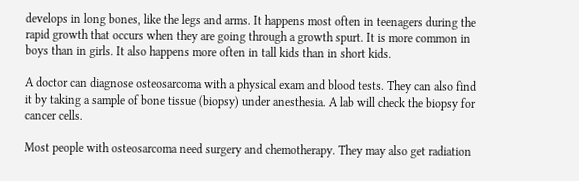develops in long bones, like the legs and arms. It happens most often in teenagers during the rapid growth that occurs when they are going through a growth spurt. It is more common in boys than in girls. It also happens more often in tall kids than in short kids.

A doctor can diagnose osteosarcoma with a physical exam and blood tests. They can also find it by taking a sample of bone tissue (biopsy) under anesthesia. A lab will check the biopsy for cancer cells.

Most people with osteosarcoma need surgery and chemotherapy. They may also get radiation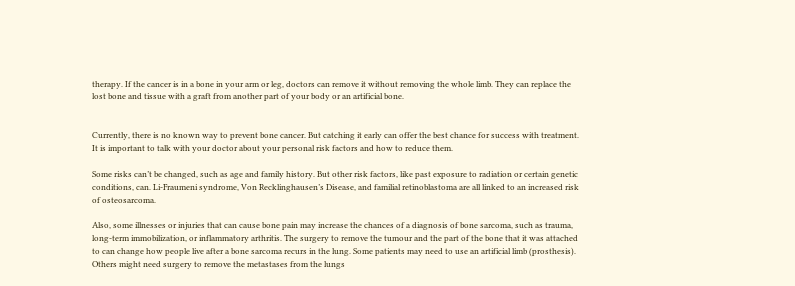therapy. If the cancer is in a bone in your arm or leg, doctors can remove it without removing the whole limb. They can replace the lost bone and tissue with a graft from another part of your body or an artificial bone.


Currently, there is no known way to prevent bone cancer. But catching it early can offer the best chance for success with treatment. It is important to talk with your doctor about your personal risk factors and how to reduce them.

Some risks can’t be changed, such as age and family history. But other risk factors, like past exposure to radiation or certain genetic conditions, can. Li-Fraumeni syndrome, Von Recklinghausen’s Disease, and familial retinoblastoma are all linked to an increased risk of osteosarcoma.

Also, some illnesses or injuries that can cause bone pain may increase the chances of a diagnosis of bone sarcoma, such as trauma, long-term immobilization, or inflammatory arthritis. The surgery to remove the tumour and the part of the bone that it was attached to can change how people live after a bone sarcoma recurs in the lung. Some patients may need to use an artificial limb (prosthesis). Others might need surgery to remove the metastases from the lungs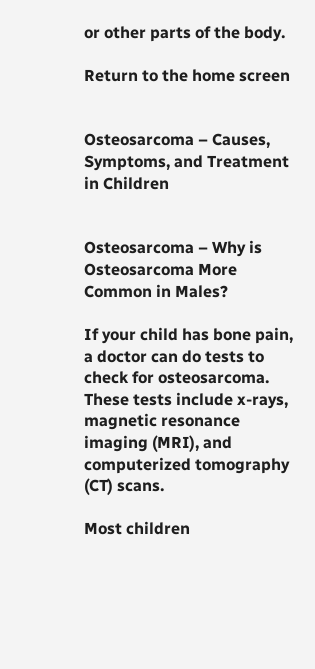or other parts of the body.

Return to the home screen


Osteosarcoma – Causes, Symptoms, and Treatment in Children


Osteosarcoma – Why is Osteosarcoma More Common in Males?

If your child has bone pain, a doctor can do tests to check for osteosarcoma. These tests include x-rays, magnetic resonance imaging (MRI), and computerized tomography (CT) scans.

Most children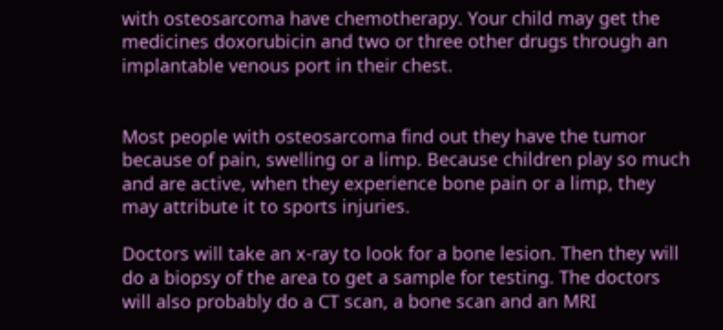with osteosarcoma have chemotherapy. Your child may get the medicines doxorubicin and two or three other drugs through an implantable venous port in their chest.


Most people with osteosarcoma find out they have the tumor because of pain, swelling or a limp. Because children play so much and are active, when they experience bone pain or a limp, they may attribute it to sports injuries.

Doctors will take an x-ray to look for a bone lesion. Then they will do a biopsy of the area to get a sample for testing. The doctors will also probably do a CT scan, a bone scan and an MRI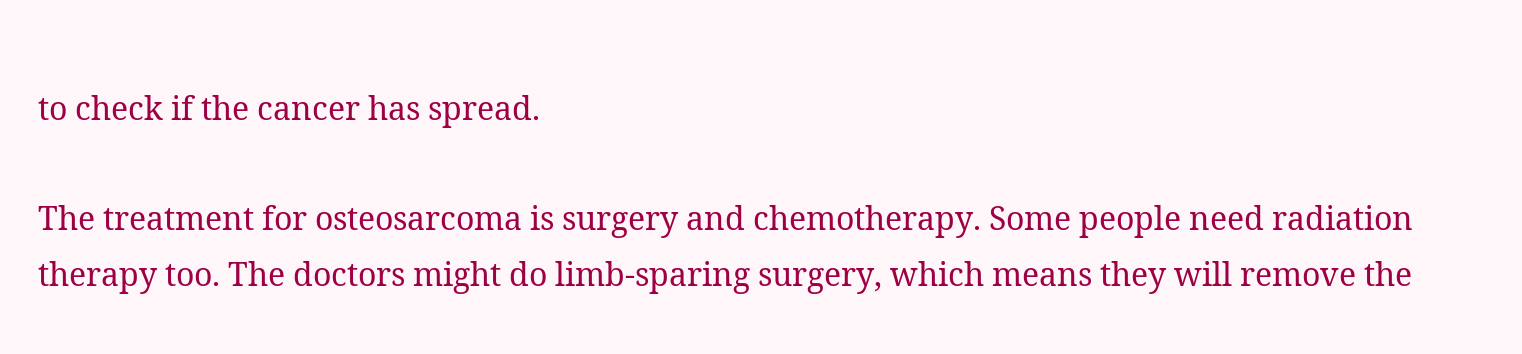to check if the cancer has spread.

The treatment for osteosarcoma is surgery and chemotherapy. Some people need radiation therapy too. The doctors might do limb-sparing surgery, which means they will remove the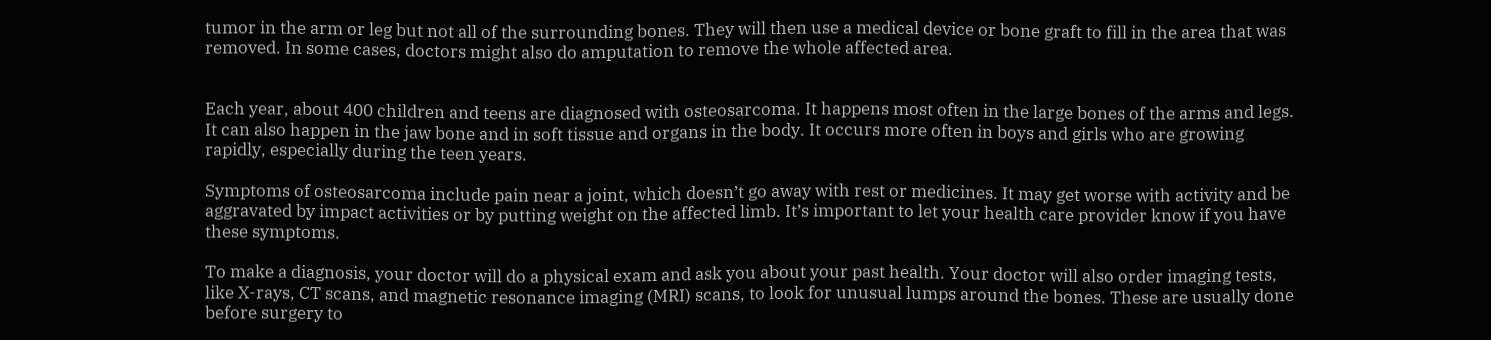tumor in the arm or leg but not all of the surrounding bones. They will then use a medical device or bone graft to fill in the area that was removed. In some cases, doctors might also do amputation to remove the whole affected area.


Each year, about 400 children and teens are diagnosed with osteosarcoma. It happens most often in the large bones of the arms and legs. It can also happen in the jaw bone and in soft tissue and organs in the body. It occurs more often in boys and girls who are growing rapidly, especially during the teen years.

Symptoms of osteosarcoma include pain near a joint, which doesn’t go away with rest or medicines. It may get worse with activity and be aggravated by impact activities or by putting weight on the affected limb. It’s important to let your health care provider know if you have these symptoms.

To make a diagnosis, your doctor will do a physical exam and ask you about your past health. Your doctor will also order imaging tests, like X-rays, CT scans, and magnetic resonance imaging (MRI) scans, to look for unusual lumps around the bones. These are usually done before surgery to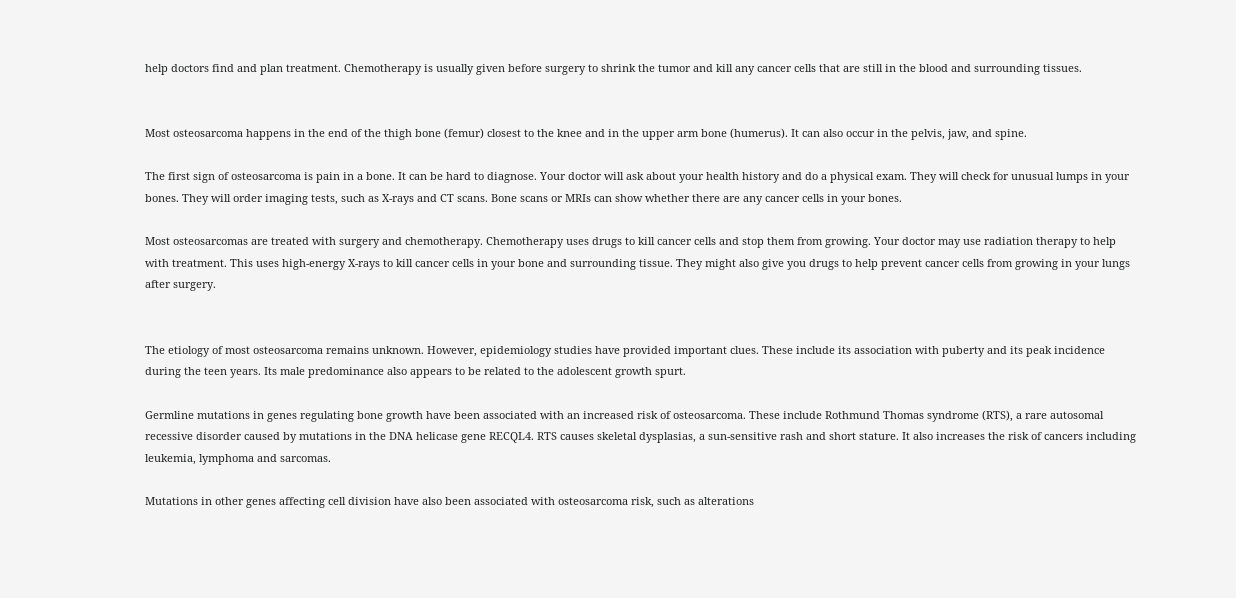help doctors find and plan treatment. Chemotherapy is usually given before surgery to shrink the tumor and kill any cancer cells that are still in the blood and surrounding tissues.


Most osteosarcoma happens in the end of the thigh bone (femur) closest to the knee and in the upper arm bone (humerus). It can also occur in the pelvis, jaw, and spine.

The first sign of osteosarcoma is pain in a bone. It can be hard to diagnose. Your doctor will ask about your health history and do a physical exam. They will check for unusual lumps in your bones. They will order imaging tests, such as X-rays and CT scans. Bone scans or MRIs can show whether there are any cancer cells in your bones.

Most osteosarcomas are treated with surgery and chemotherapy. Chemotherapy uses drugs to kill cancer cells and stop them from growing. Your doctor may use radiation therapy to help with treatment. This uses high-energy X-rays to kill cancer cells in your bone and surrounding tissue. They might also give you drugs to help prevent cancer cells from growing in your lungs after surgery.


The etiology of most osteosarcoma remains unknown. However, epidemiology studies have provided important clues. These include its association with puberty and its peak incidence during the teen years. Its male predominance also appears to be related to the adolescent growth spurt.

Germline mutations in genes regulating bone growth have been associated with an increased risk of osteosarcoma. These include Rothmund Thomas syndrome (RTS), a rare autosomal recessive disorder caused by mutations in the DNA helicase gene RECQL4. RTS causes skeletal dysplasias, a sun-sensitive rash and short stature. It also increases the risk of cancers including leukemia, lymphoma and sarcomas.

Mutations in other genes affecting cell division have also been associated with osteosarcoma risk, such as alterations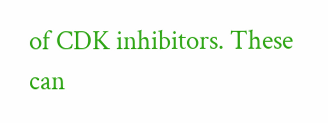of CDK inhibitors. These can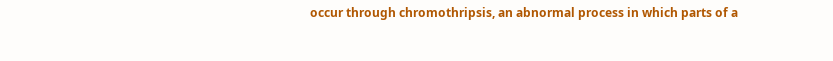occur through chromothripsis, an abnormal process in which parts of a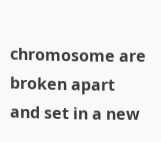chromosome are broken apart and set in a new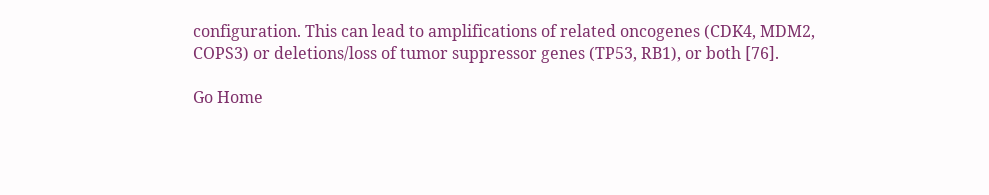configuration. This can lead to amplifications of related oncogenes (CDK4, MDM2, COPS3) or deletions/loss of tumor suppressor genes (TP53, RB1), or both [76].

Go Home